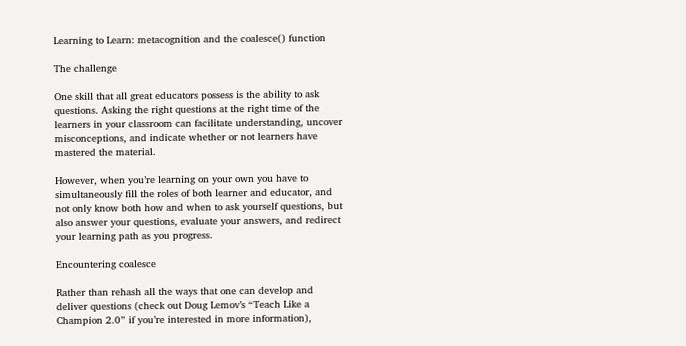Learning to Learn: metacognition and the coalesce() function

The challenge

One skill that all great educators possess is the ability to ask questions. Asking the right questions at the right time of the learners in your classroom can facilitate understanding, uncover misconceptions, and indicate whether or not learners have mastered the material.

However, when you’re learning on your own you have to simultaneously fill the roles of both learner and educator, and not only know both how and when to ask yourself questions, but also answer your questions, evaluate your answers, and redirect your learning path as you progress.

Encountering coalesce

Rather than rehash all the ways that one can develop and deliver questions (check out Doug Lemov’s “Teach Like a Champion 2.0” if you’re interested in more information),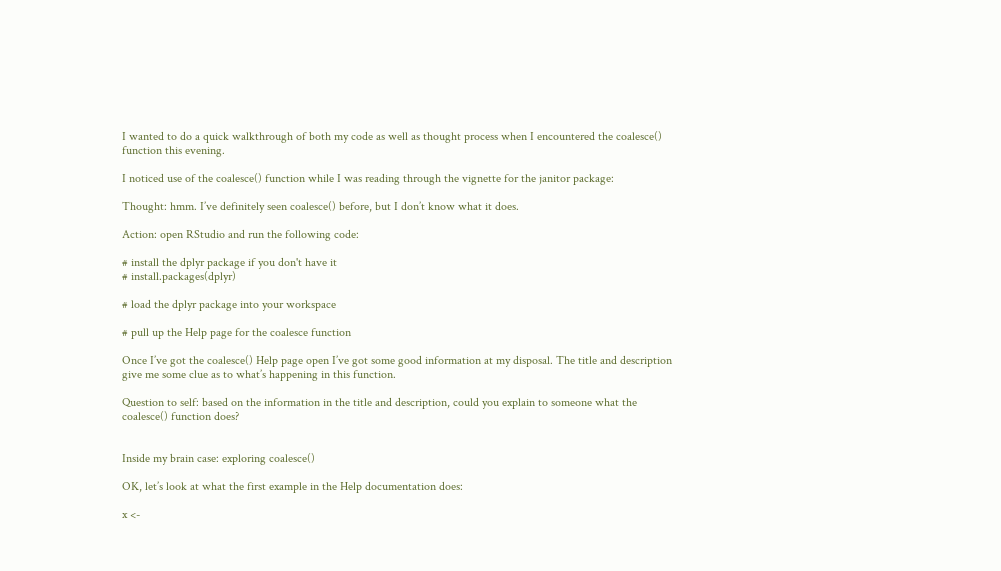I wanted to do a quick walkthrough of both my code as well as thought process when I encountered the coalesce() function this evening.

I noticed use of the coalesce() function while I was reading through the vignette for the janitor package:

Thought: hmm. I’ve definitely seen coalesce() before, but I don’t know what it does.

Action: open RStudio and run the following code:

# install the dplyr package if you don't have it
# install.packages(dplyr)

# load the dplyr package into your workspace

# pull up the Help page for the coalesce function

Once I’ve got the coalesce() Help page open I’ve got some good information at my disposal. The title and description give me some clue as to what’s happening in this function.

Question to self: based on the information in the title and description, could you explain to someone what the coalesce() function does?


Inside my brain case: exploring coalesce()

OK, let’s look at what the first example in the Help documentation does:

x <-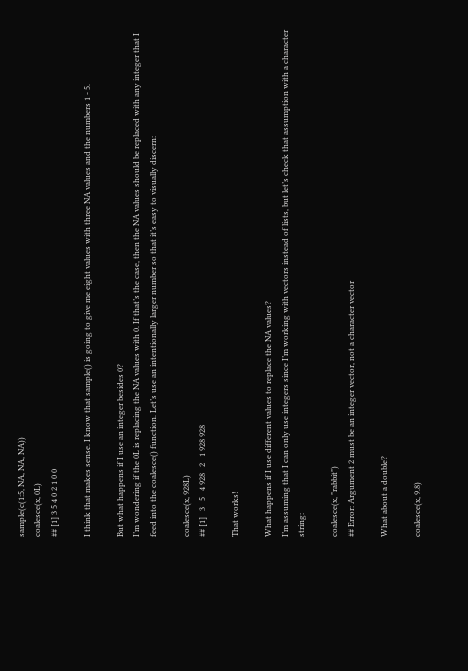sample(c(1:5, NA, NA, NA))
coalesce(x, 0L)
## [1] 3 5 4 0 2 1 0 0

I think that makes sense. I know that sample() is going to give me eight values with three NA values and the numbers 1 - 5.

But what happens if I use an integer besides 0?
I’m wondering if the 0L is replacing the NA values with 0. If that’s the case, then the NA values should be replaced with any integer that I feed into the coalesce() function. Let’s use an intentionally larger number so that it’s easy to visually discern:

coalesce(x, 928L)
## [1]   3   5   4 928   2   1 928 928

That works!

What happens if I use different values to replace the NA values?
I’m assuming that I can only use integers since I’m working with vectors instead of lists, but let’s check that assumption with a character string:

coalesce(x, "rabbit")
## Error: Argument 2 must be an integer vector, not a character vector

What about a double?

coalesce(x, 9.8)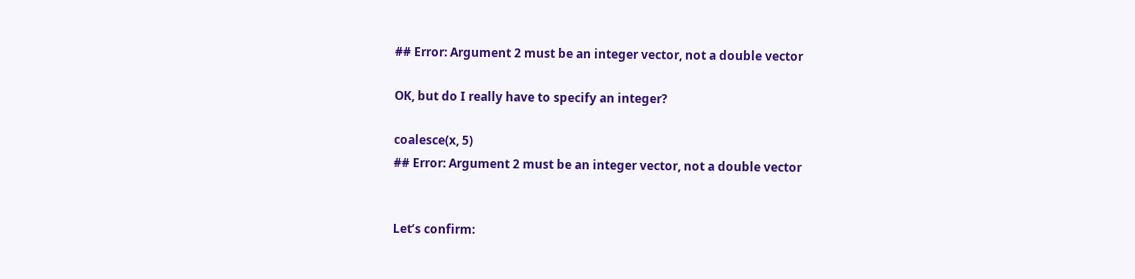## Error: Argument 2 must be an integer vector, not a double vector

OK, but do I really have to specify an integer?

coalesce(x, 5)
## Error: Argument 2 must be an integer vector, not a double vector


Let’s confirm: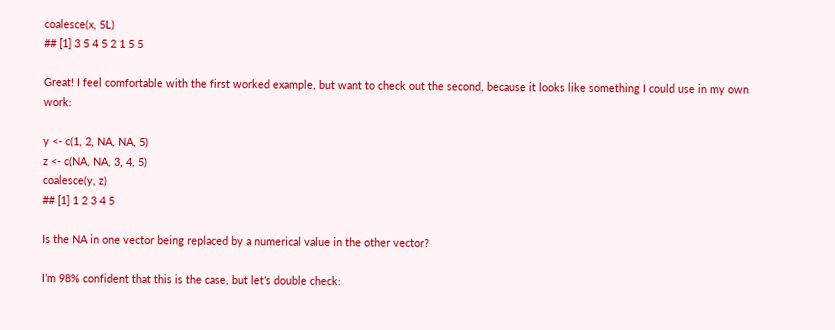coalesce(x, 5L)
## [1] 3 5 4 5 2 1 5 5

Great! I feel comfortable with the first worked example, but want to check out the second, because it looks like something I could use in my own work:

y <- c(1, 2, NA, NA, 5)
z <- c(NA, NA, 3, 4, 5)
coalesce(y, z)
## [1] 1 2 3 4 5

Is the NA in one vector being replaced by a numerical value in the other vector?

I’m 98% confident that this is the case, but let’s double check: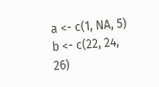a <- c(1, NA, 5)
b <- c(22, 24, 26)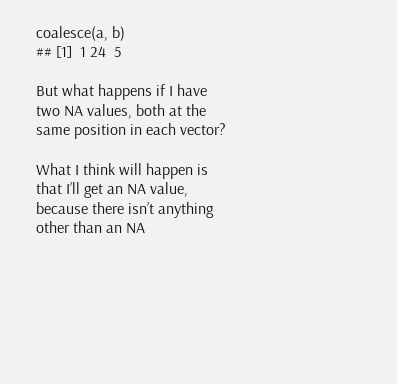coalesce(a, b)
## [1]  1 24  5

But what happens if I have two NA values, both at the same position in each vector?

What I think will happen is that I’ll get an NA value, because there isn’t anything other than an NA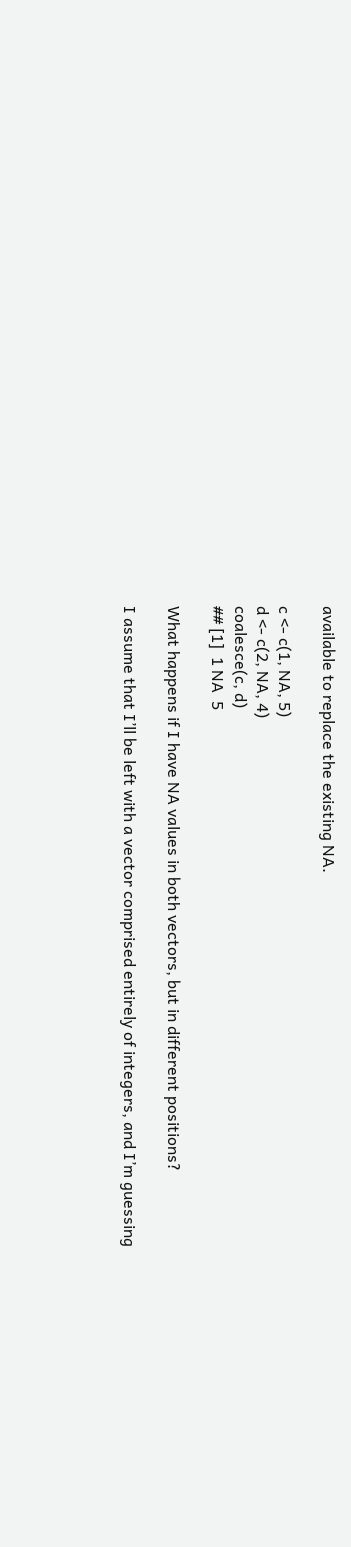available to replace the existing NA.

c <- c(1, NA, 5)
d <- c(2, NA, 4)
coalesce(c, d)
## [1]  1 NA  5

What happens if I have NA values in both vectors, but in different positions?

I assume that I’ll be left with a vector comprised entirely of integers, and I’m guessing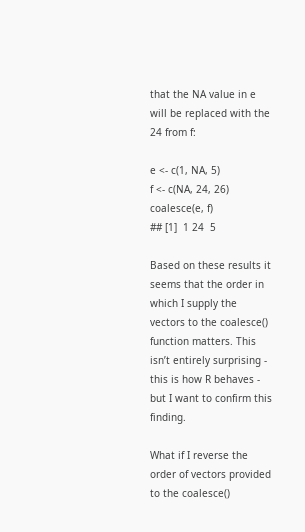that the NA value in e will be replaced with the 24 from f:

e <- c(1, NA, 5)
f <- c(NA, 24, 26)
coalesce(e, f)
## [1]  1 24  5

Based on these results it seems that the order in which I supply the vectors to the coalesce() function matters. This isn’t entirely surprising - this is how R behaves - but I want to confirm this finding.

What if I reverse the order of vectors provided to the coalesce()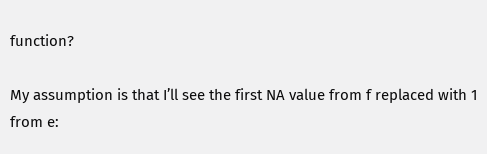function?

My assumption is that I’ll see the first NA value from f replaced with 1 from e: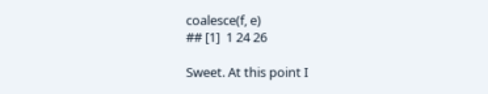coalesce(f, e)
## [1]  1 24 26

Sweet. At this point I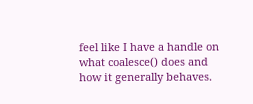feel like I have a handle on what coalesce() does and how it generally behaves.